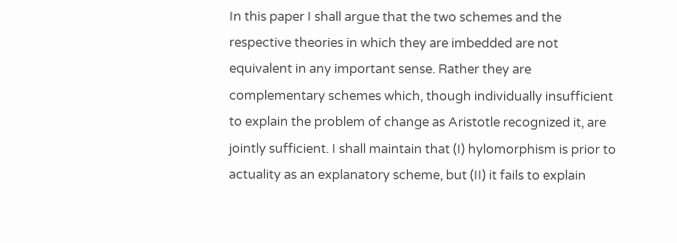In this paper I shall argue that the two schemes and the respective theories in which they are imbedded are not equivalent in any important sense. Rather they are complementary schemes which, though individually insufficient to explain the problem of change as Aristotle recognized it, are jointly sufficient. I shall maintain that (I) hylomorphism is prior to actuality as an explanatory scheme, but (II) it fails to explain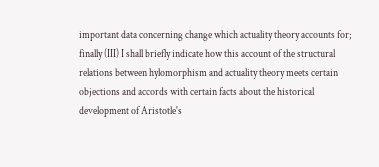important data concerning change which actuality theory accounts for; finally (III) I shall briefly indicate how this account of the structural relations between hylomorphism and actuality theory meets certain objections and accords with certain facts about the historical development of Aristotle's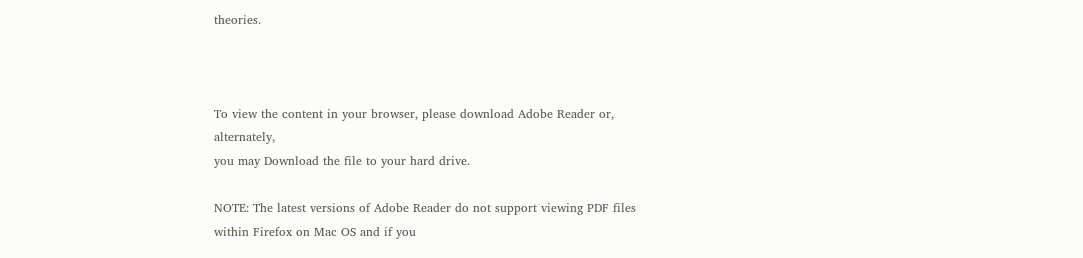theories.



To view the content in your browser, please download Adobe Reader or, alternately,
you may Download the file to your hard drive.

NOTE: The latest versions of Adobe Reader do not support viewing PDF files within Firefox on Mac OS and if you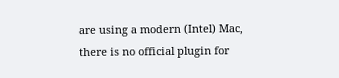are using a modern (Intel) Mac, there is no official plugin for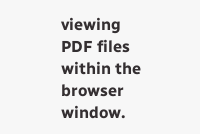viewing PDF files within the browser window.